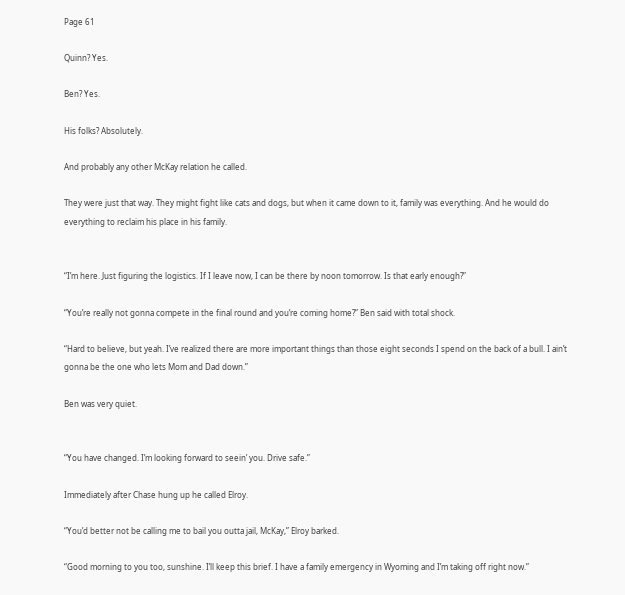Page 61

Quinn? Yes.

Ben? Yes.

His folks? Absolutely.

And probably any other McKay relation he called.

They were just that way. They might fight like cats and dogs, but when it came down to it, family was everything. And he would do everything to reclaim his place in his family.


“I’m here. Just figuring the logistics. If I leave now, I can be there by noon tomorrow. Is that early enough?”

“You’re really not gonna compete in the final round and you’re coming home?” Ben said with total shock.

“Hard to believe, but yeah. I’ve realized there are more important things than those eight seconds I spend on the back of a bull. I ain’t gonna be the one who lets Mom and Dad down.”

Ben was very quiet.


“You have changed. I’m looking forward to seein’ you. Drive safe.”

Immediately after Chase hung up he called Elroy.

“You’d better not be calling me to bail you outta jail, McKay,” Elroy barked.

“Good morning to you too, sunshine. I’ll keep this brief. I have a family emergency in Wyoming and I’m taking off right now.”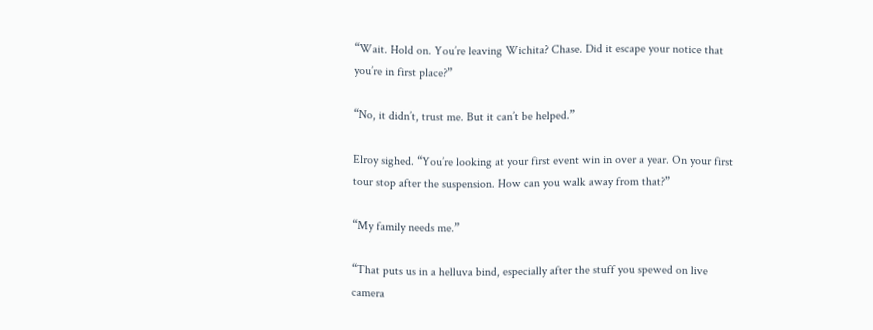“Wait. Hold on. You’re leaving Wichita? Chase. Did it escape your notice that you’re in first place?”

“No, it didn’t, trust me. But it can’t be helped.”

Elroy sighed. “You’re looking at your first event win in over a year. On your first tour stop after the suspension. How can you walk away from that?”

“My family needs me.”

“That puts us in a helluva bind, especially after the stuff you spewed on live camera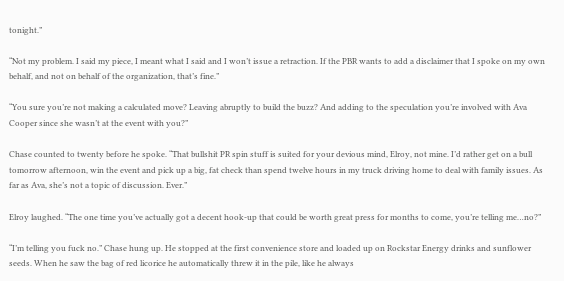tonight.”

“Not my problem. I said my piece, I meant what I said and I won’t issue a retraction. If the PBR wants to add a disclaimer that I spoke on my own behalf, and not on behalf of the organization, that’s fine.”

“You sure you’re not making a calculated move? Leaving abruptly to build the buzz? And adding to the speculation you’re involved with Ava Cooper since she wasn’t at the event with you?”

Chase counted to twenty before he spoke. “That bullshit PR spin stuff is suited for your devious mind, Elroy, not mine. I’d rather get on a bull tomorrow afternoon, win the event and pick up a big, fat check than spend twelve hours in my truck driving home to deal with family issues. As far as Ava, she’s not a topic of discussion. Ever.”

Elroy laughed. “The one time you’ve actually got a decent hook-up that could be worth great press for months to come, you’re telling me…no?”

“I’m telling you fuck no.” Chase hung up. He stopped at the first convenience store and loaded up on Rockstar Energy drinks and sunflower seeds. When he saw the bag of red licorice he automatically threw it in the pile, like he always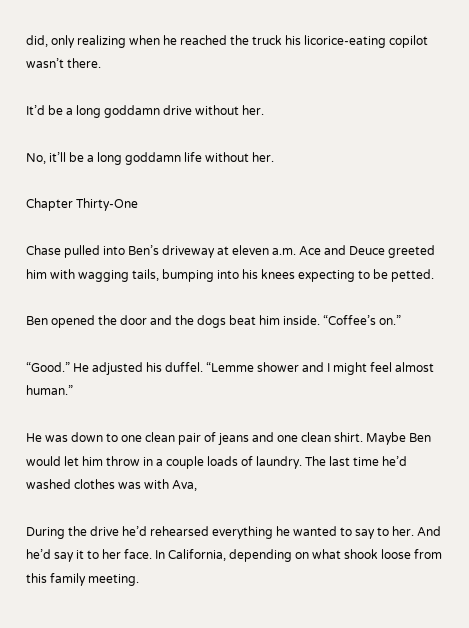did, only realizing when he reached the truck his licorice-eating copilot wasn’t there.

It’d be a long goddamn drive without her.

No, it’ll be a long goddamn life without her.

Chapter Thirty-One

Chase pulled into Ben’s driveway at eleven a.m. Ace and Deuce greeted him with wagging tails, bumping into his knees expecting to be petted.

Ben opened the door and the dogs beat him inside. “Coffee’s on.”

“Good.” He adjusted his duffel. “Lemme shower and I might feel almost human.”

He was down to one clean pair of jeans and one clean shirt. Maybe Ben would let him throw in a couple loads of laundry. The last time he’d washed clothes was with Ava,

During the drive he’d rehearsed everything he wanted to say to her. And he’d say it to her face. In California, depending on what shook loose from this family meeting.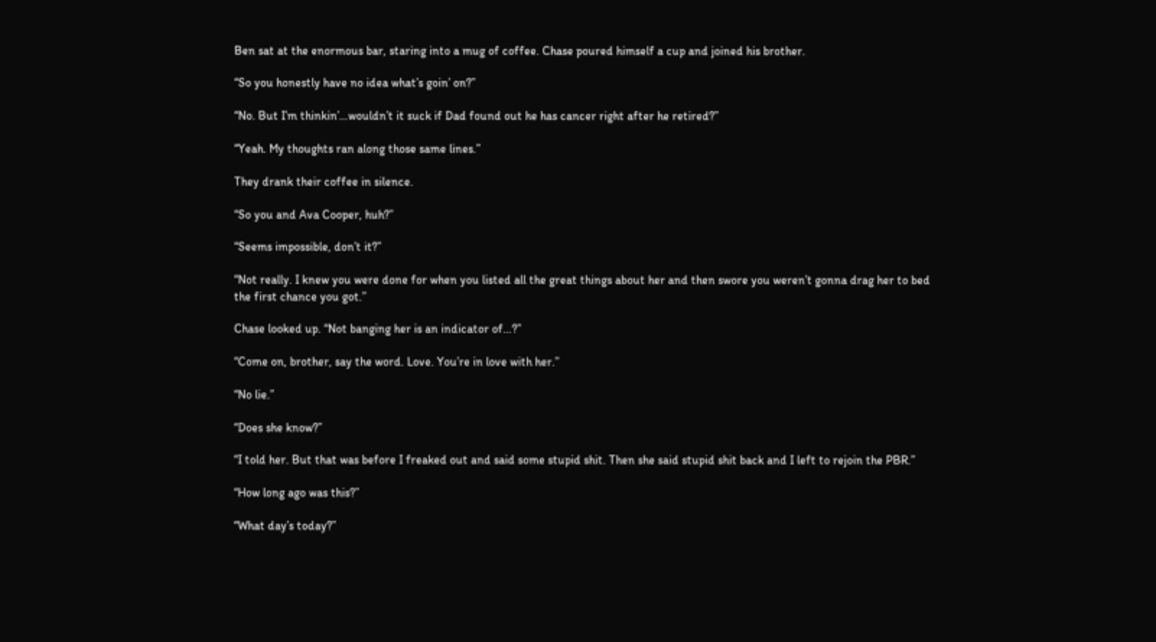Ben sat at the enormous bar, staring into a mug of coffee. Chase poured himself a cup and joined his brother.

“So you honestly have no idea what’s goin’ on?”

“No. But I’m thinkin’…wouldn’t it suck if Dad found out he has cancer right after he retired?”

“Yeah. My thoughts ran along those same lines.”

They drank their coffee in silence.

“So you and Ava Cooper, huh?”

“Seems impossible, don’t it?”

“Not really. I knew you were done for when you listed all the great things about her and then swore you weren’t gonna drag her to bed the first chance you got.”

Chase looked up. “Not banging her is an indicator of…?”

“Come on, brother, say the word. Love. You’re in love with her.”

“No lie.”

“Does she know?”

“I told her. But that was before I freaked out and said some stupid shit. Then she said stupid shit back and I left to rejoin the PBR.”

“How long ago was this?”

“What day’s today?”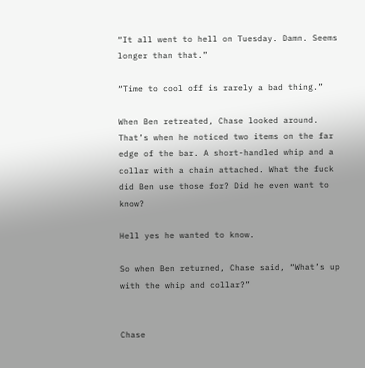“It all went to hell on Tuesday. Damn. Seems longer than that.”

“Time to cool off is rarely a bad thing.”

When Ben retreated, Chase looked around. That’s when he noticed two items on the far edge of the bar. A short-handled whip and a collar with a chain attached. What the fuck did Ben use those for? Did he even want to know?

Hell yes he wanted to know.

So when Ben returned, Chase said, “What’s up with the whip and collar?”


Chase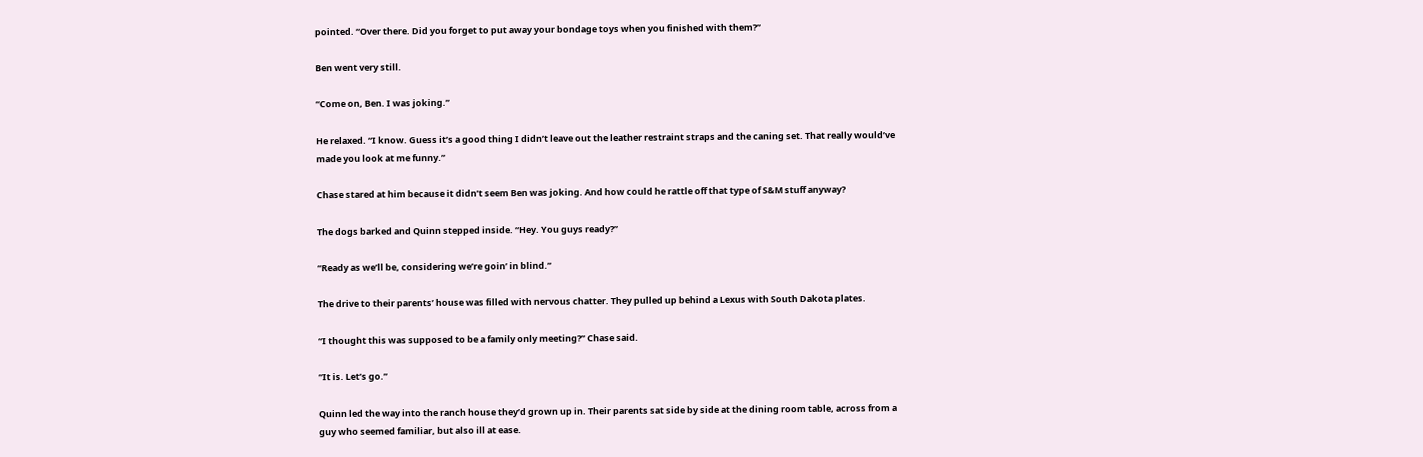pointed. “Over there. Did you forget to put away your bondage toys when you finished with them?”

Ben went very still.

“Come on, Ben. I was joking.”

He relaxed. “I know. Guess it’s a good thing I didn’t leave out the leather restraint straps and the caning set. That really would’ve made you look at me funny.”

Chase stared at him because it didn’t seem Ben was joking. And how could he rattle off that type of S&M stuff anyway?

The dogs barked and Quinn stepped inside. “Hey. You guys ready?”

“Ready as we’ll be, considering we’re goin’ in blind.”

The drive to their parents’ house was filled with nervous chatter. They pulled up behind a Lexus with South Dakota plates.

“I thought this was supposed to be a family only meeting?” Chase said.

“It is. Let’s go.”

Quinn led the way into the ranch house they’d grown up in. Their parents sat side by side at the dining room table, across from a guy who seemed familiar, but also ill at ease.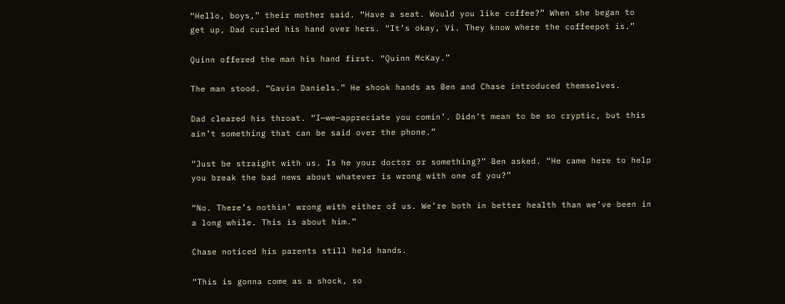“Hello, boys,” their mother said. “Have a seat. Would you like coffee?” When she began to get up, Dad curled his hand over hers. “It’s okay, Vi. They know where the coffeepot is.”

Quinn offered the man his hand first. “Quinn McKay.”

The man stood. “Gavin Daniels.” He shook hands as Ben and Chase introduced themselves.

Dad cleared his throat. “I—we—appreciate you comin’. Didn’t mean to be so cryptic, but this ain’t something that can be said over the phone.”

“Just be straight with us. Is he your doctor or something?” Ben asked. “He came here to help you break the bad news about whatever is wrong with one of you?”

“No. There’s nothin’ wrong with either of us. We’re both in better health than we’ve been in a long while. This is about him.”

Chase noticed his parents still held hands.

“This is gonna come as a shock, so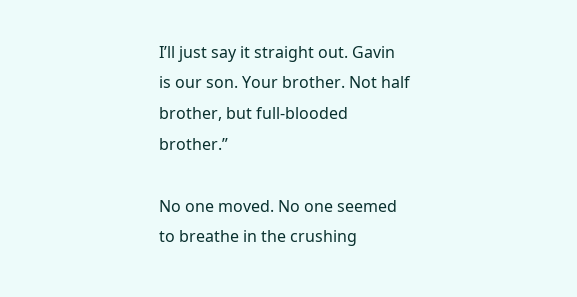I’ll just say it straight out. Gavin is our son. Your brother. Not half brother, but full-blooded brother.”

No one moved. No one seemed to breathe in the crushing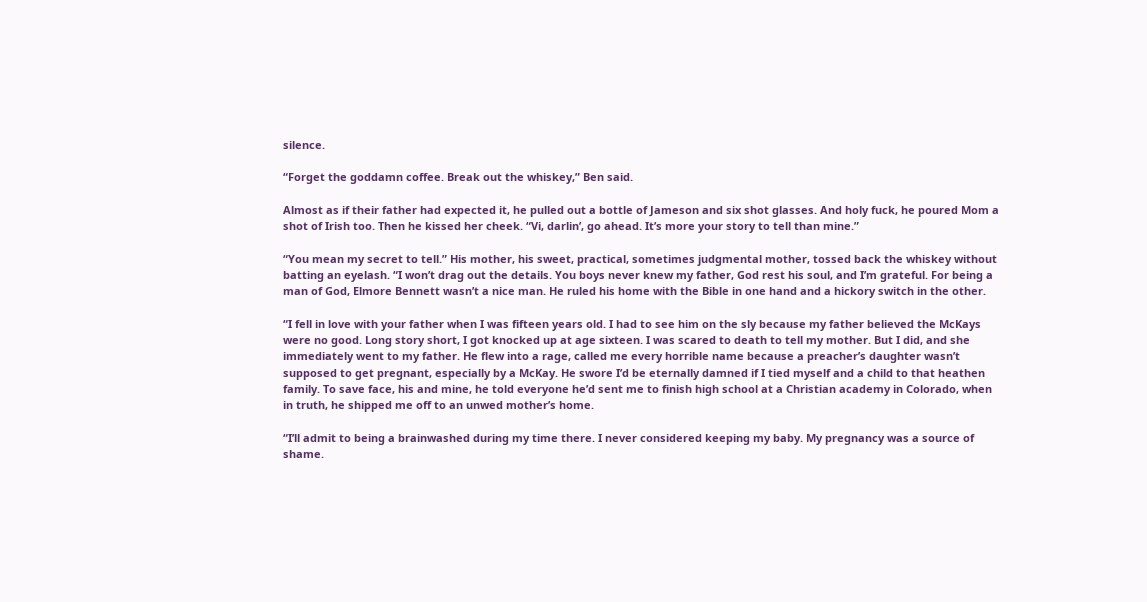silence.

“Forget the goddamn coffee. Break out the whiskey,” Ben said.

Almost as if their father had expected it, he pulled out a bottle of Jameson and six shot glasses. And holy fuck, he poured Mom a shot of Irish too. Then he kissed her cheek. “Vi, darlin’, go ahead. It’s more your story to tell than mine.”

“You mean my secret to tell.” His mother, his sweet, practical, sometimes judgmental mother, tossed back the whiskey without batting an eyelash. “I won’t drag out the details. You boys never knew my father, God rest his soul, and I’m grateful. For being a man of God, Elmore Bennett wasn’t a nice man. He ruled his home with the Bible in one hand and a hickory switch in the other.

“I fell in love with your father when I was fifteen years old. I had to see him on the sly because my father believed the McKays were no good. Long story short, I got knocked up at age sixteen. I was scared to death to tell my mother. But I did, and she immediately went to my father. He flew into a rage, called me every horrible name because a preacher’s daughter wasn’t supposed to get pregnant, especially by a McKay. He swore I’d be eternally damned if I tied myself and a child to that heathen family. To save face, his and mine, he told everyone he’d sent me to finish high school at a Christian academy in Colorado, when in truth, he shipped me off to an unwed mother’s home.

“I’ll admit to being a brainwashed during my time there. I never considered keeping my baby. My pregnancy was a source of shame.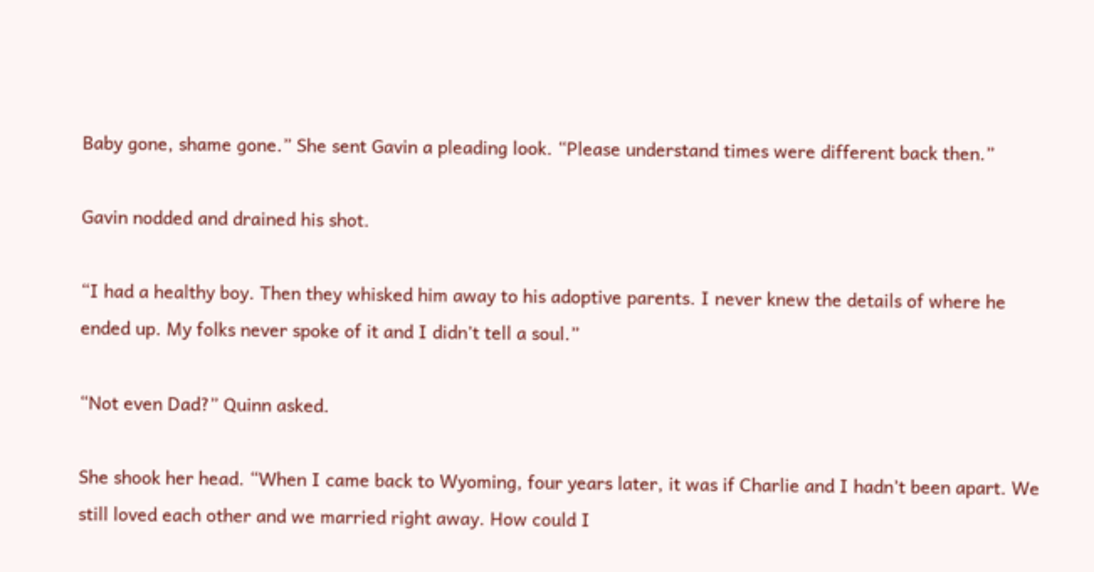Baby gone, shame gone.” She sent Gavin a pleading look. “Please understand times were different back then.”

Gavin nodded and drained his shot.

“I had a healthy boy. Then they whisked him away to his adoptive parents. I never knew the details of where he ended up. My folks never spoke of it and I didn’t tell a soul.”

“Not even Dad?” Quinn asked.

She shook her head. “When I came back to Wyoming, four years later, it was if Charlie and I hadn’t been apart. We still loved each other and we married right away. How could I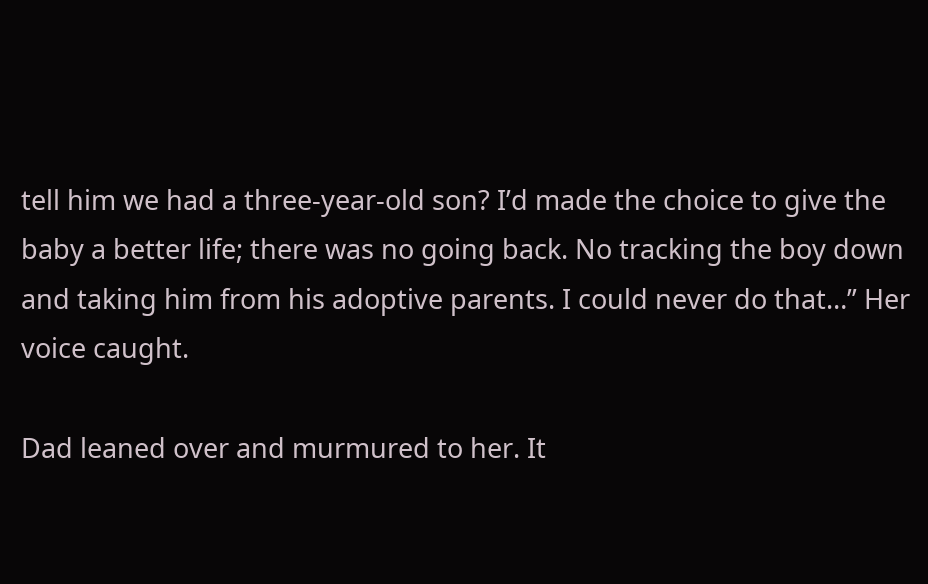tell him we had a three-year-old son? I’d made the choice to give the baby a better life; there was no going back. No tracking the boy down and taking him from his adoptive parents. I could never do that…” Her voice caught.

Dad leaned over and murmured to her. It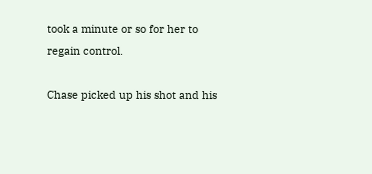took a minute or so for her to regain control.

Chase picked up his shot and his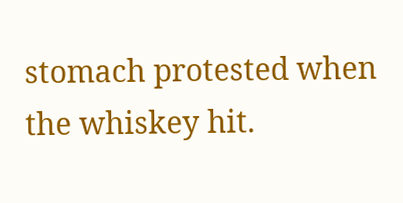stomach protested when the whiskey hit.